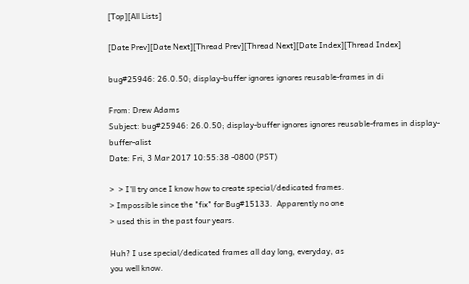[Top][All Lists]

[Date Prev][Date Next][Thread Prev][Thread Next][Date Index][Thread Index]

bug#25946: 26.0.50; display-buffer ignores ignores reusable-frames in di

From: Drew Adams
Subject: bug#25946: 26.0.50; display-buffer ignores ignores reusable-frames in display-buffer-alist
Date: Fri, 3 Mar 2017 10:55:38 -0800 (PST)

>  > I'll try once I know how to create special/dedicated frames.
> Impossible since the "fix" for Bug#15133.  Apparently no one
> used this in the past four years.

Huh? I use special/dedicated frames all day long, everyday, as
you well know.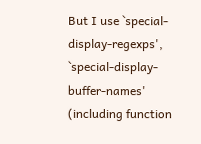But I use `special-display-regexps', `special-display-buffer-names'
(including function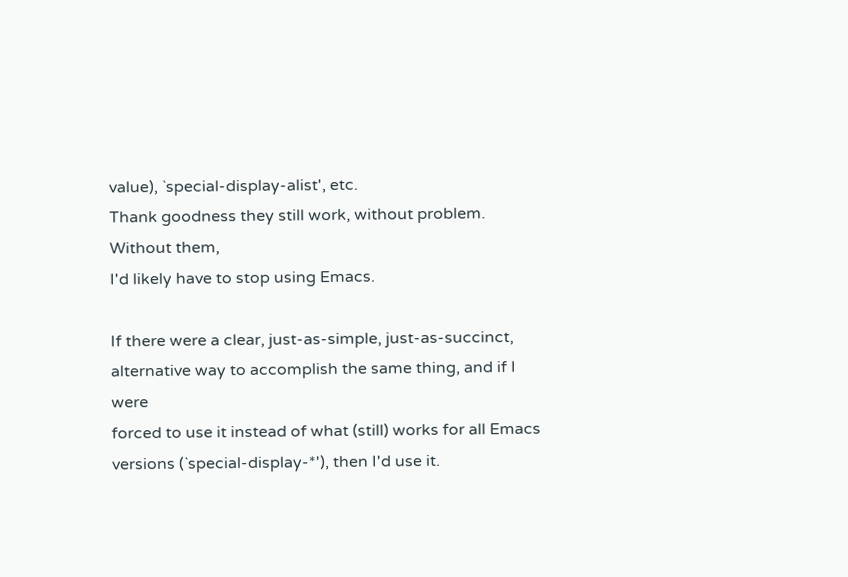value), `special-display-alist', etc.
Thank goodness they still work, without problem.  Without them,
I'd likely have to stop using Emacs.

If there were a clear, just-as-simple, just-as-succinct,
alternative way to accomplish the same thing, and if I were
forced to use it instead of what (still) works for all Emacs
versions (`special-display-*'), then I'd use it.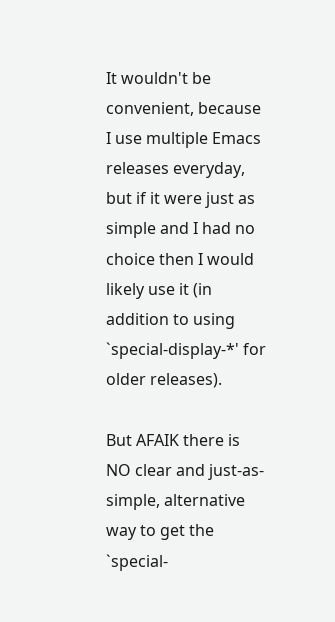It wouldn't be convenient, because I use multiple Emacs
releases everyday, but if it were just as simple and I had no
choice then I would likely use it (in addition to using
`special-display-*' for older releases).

But AFAIK there is NO clear and just-as-simple, alternative
way to get the `special-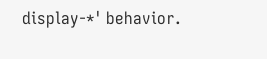display-*' behavior.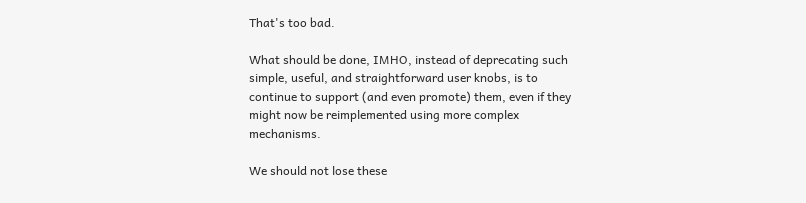That's too bad.

What should be done, IMHO, instead of deprecating such
simple, useful, and straightforward user knobs, is to
continue to support (and even promote) them, even if they
might now be reimplemented using more complex mechanisms.

We should not lose these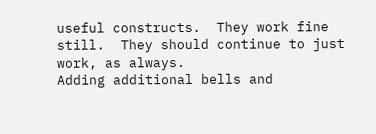useful constructs.  They work fine
still.  They should continue to just work, as always.
Adding additional bells and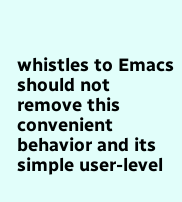whistles to Emacs should not
remove this convenient behavior and its simple user-level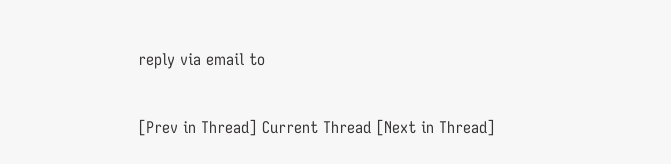reply via email to

[Prev in Thread] Current Thread [Next in Thread]